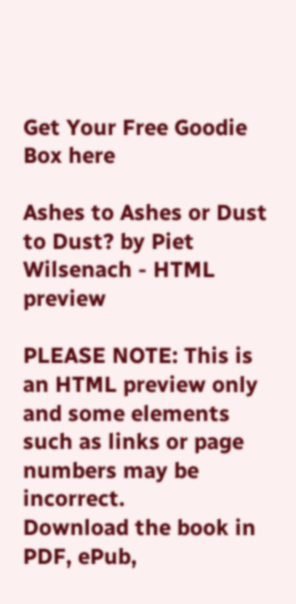Get Your Free Goodie Box here

Ashes to Ashes or Dust to Dust? by Piet Wilsenach - HTML preview

PLEASE NOTE: This is an HTML preview only and some elements such as links or page numbers may be incorrect.
Download the book in PDF, ePub,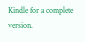Kindle for a complete version.